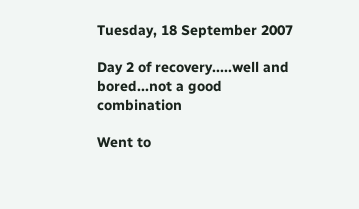Tuesday, 18 September 2007

Day 2 of recovery.....well and bored...not a good combination

Went to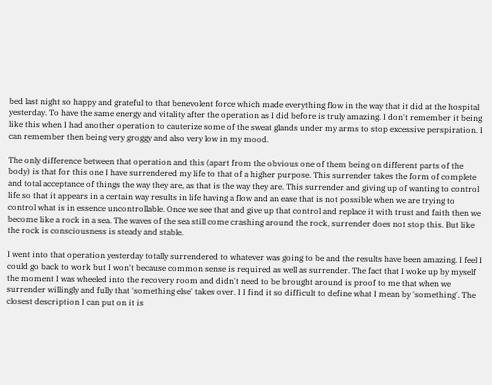bed last night so happy and grateful to that benevolent force which made everything flow in the way that it did at the hospital yesterday. To have the same energy and vitality after the operation as I did before is truly amazing. I don't remember it being like this when I had another operation to cauterize some of the sweat glands under my arms to stop excessive perspiration. I can remember then being very groggy and also very low in my mood.

The only difference between that operation and this (apart from the obvious one of them being on different parts of the body) is that for this one I have surrendered my life to that of a higher purpose. This surrender takes the form of complete and total acceptance of things the way they are, as that is the way they are. This surrender and giving up of wanting to control life so that it appears in a certain way results in life having a flow and an ease that is not possible when we are trying to control what is in essence uncontrollable. Once we see that and give up that control and replace it with trust and faith then we become like a rock in a sea. The waves of the sea still come crashing around the rock, surrender does not stop this. But like the rock is consciousness is steady and stable.

I went into that operation yesterday totally surrendered to whatever was going to be and the results have been amazing. I feel I could go back to work but I won't because common sense is required as well as surrender. The fact that I woke up by myself the moment I was wheeled into the recovery room and didn't need to be brought around is proof to me that when we surrender willingly and fully that 'something else' takes over. I I find it so difficult to define what I mean by 'something'. The closest description I can put on it is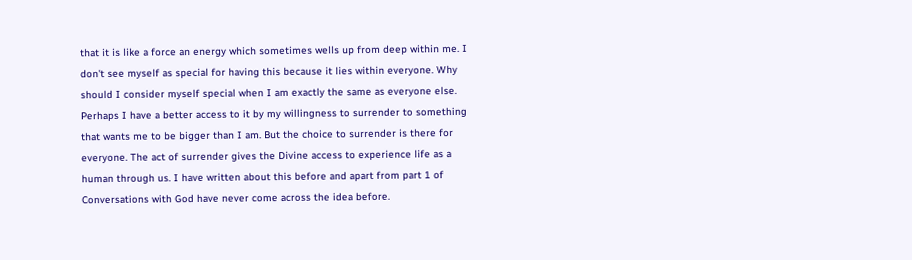that it is like a force an energy which sometimes wells up from deep within me. I don't see myself as special for having this because it lies within everyone. Why should I consider myself special when I am exactly the same as everyone else. Perhaps I have a better access to it by my willingness to surrender to something that wants me to be bigger than I am. But the choice to surrender is there for everyone. The act of surrender gives the Divine access to experience life as a human through us. I have written about this before and apart from part 1 of Conversations with God have never come across the idea before.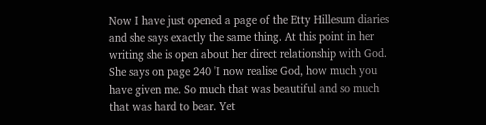Now I have just opened a page of the Etty Hillesum diaries and she says exactly the same thing. At this point in her writing she is open about her direct relationship with God. She says on page 240 'I now realise God, how much you have given me. So much that was beautiful and so much that was hard to bear. Yet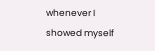whenever I showed myself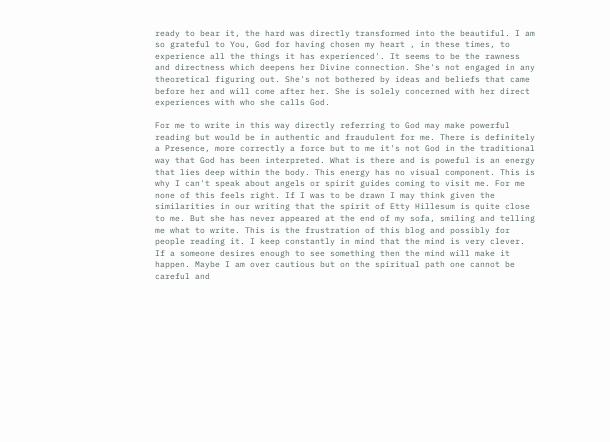ready to bear it, the hard was directly transformed into the beautiful. I am so grateful to You, God for having chosen my heart , in these times, to experience all the things it has experienced'. It seems to be the rawness and directness which deepens her Divine connection. She's not engaged in any theoretical figuring out. She's not bothered by ideas and beliefs that came before her and will come after her. She is solely concerned with her direct experiences with who she calls God.

For me to write in this way directly referring to God may make powerful reading but would be in authentic and fraudulent for me. There is definitely a Presence, more correctly a force but to me it's not God in the traditional way that God has been interpreted. What is there and is poweful is an energy that lies deep within the body. This energy has no visual component. This is why I can't speak about angels or spirit guides coming to visit me. For me none of this feels right. If I was to be drawn I may think given the similarities in our writing that the spirit of Etty Hillesum is quite close to me. But she has never appeared at the end of my sofa, smiling and telling me what to write. This is the frustration of this blog and possibly for people reading it. I keep constantly in mind that the mind is very clever. If a someone desires enough to see something then the mind will make it happen. Maybe I am over cautious but on the spiritual path one cannot be careful and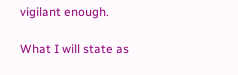vigilant enough.

What I will state as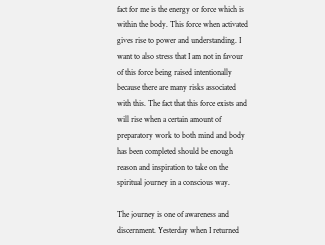fact for me is the energy or force which is within the body. This force when activated gives rise to power and understanding. I want to also stress that I am not in favour of this force being raised intentionally because there are many risks associated with this. The fact that this force exists and will rise when a certain amount of preparatory work to both mind and body has been completed should be enough reason and inspiration to take on the spiritual journey in a conscious way.

The journey is one of awareness and discernment. Yesterday when I returned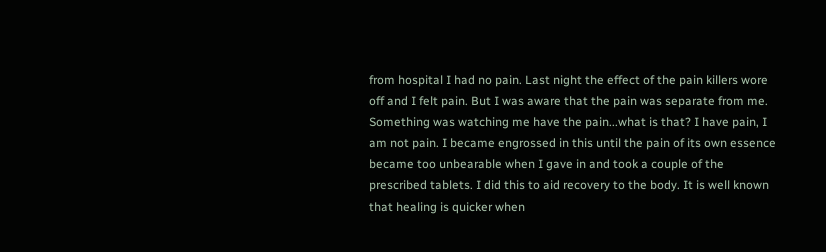from hospital I had no pain. Last night the effect of the pain killers wore off and I felt pain. But I was aware that the pain was separate from me. Something was watching me have the pain...what is that? I have pain, I am not pain. I became engrossed in this until the pain of its own essence became too unbearable when I gave in and took a couple of the prescribed tablets. I did this to aid recovery to the body. It is well known that healing is quicker when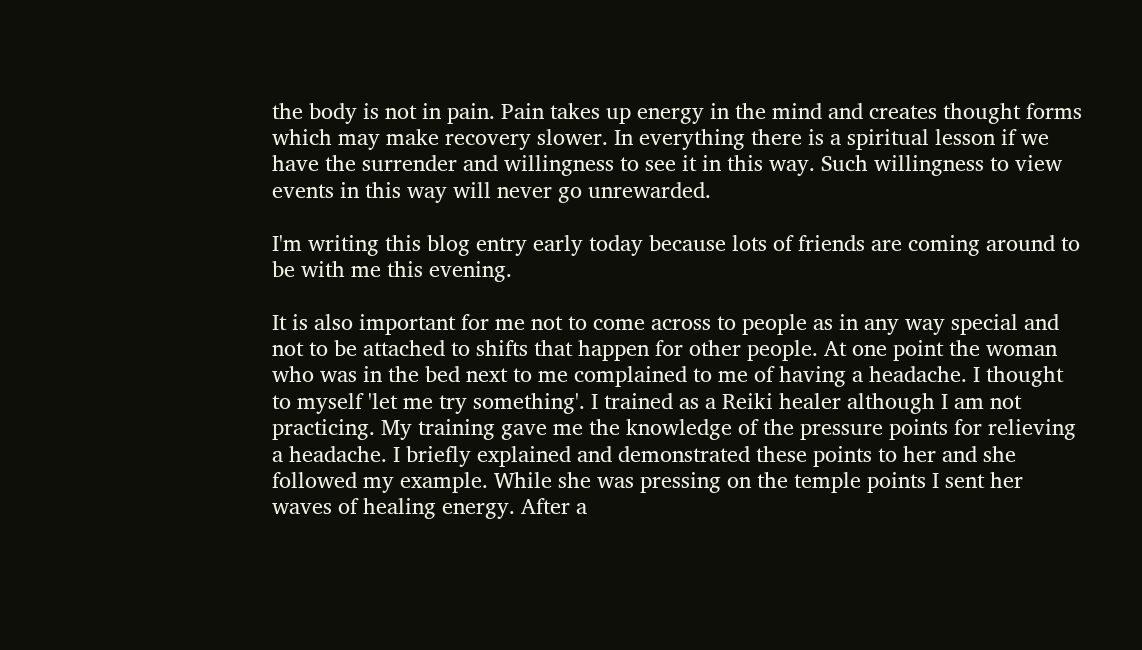the body is not in pain. Pain takes up energy in the mind and creates thought forms which may make recovery slower. In everything there is a spiritual lesson if we have the surrender and willingness to see it in this way. Such willingness to view events in this way will never go unrewarded.

I'm writing this blog entry early today because lots of friends are coming around to be with me this evening.

It is also important for me not to come across to people as in any way special and not to be attached to shifts that happen for other people. At one point the woman who was in the bed next to me complained to me of having a headache. I thought to myself 'let me try something'. I trained as a Reiki healer although I am not practicing. My training gave me the knowledge of the pressure points for relieving a headache. I briefly explained and demonstrated these points to her and she followed my example. While she was pressing on the temple points I sent her waves of healing energy. After a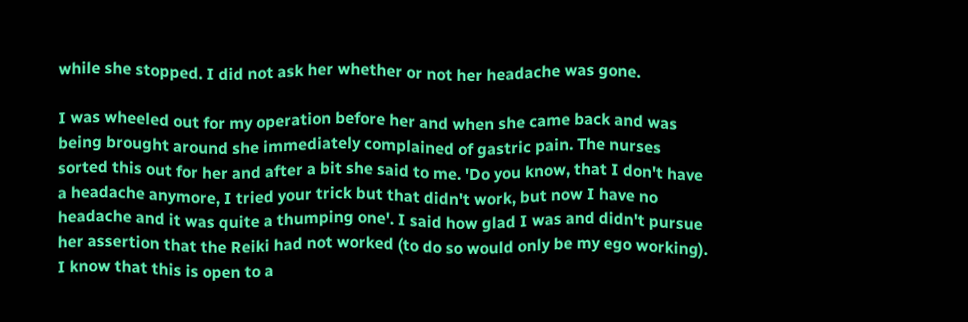while she stopped. I did not ask her whether or not her headache was gone.

I was wheeled out for my operation before her and when she came back and was being brought around she immediately complained of gastric pain. The nurses sorted this out for her and after a bit she said to me. 'Do you know, that I don't have a headache anymore, I tried your trick but that didn't work, but now I have no headache and it was quite a thumping one'. I said how glad I was and didn't pursue her assertion that the Reiki had not worked (to do so would only be my ego working). I know that this is open to a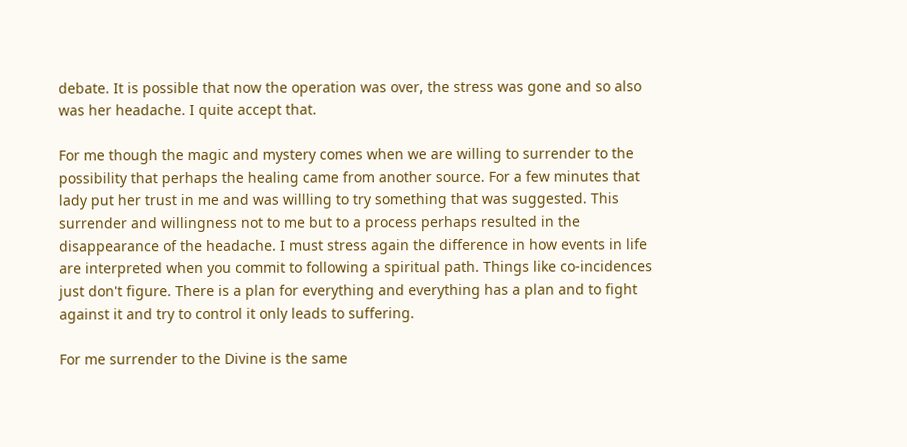debate. It is possible that now the operation was over, the stress was gone and so also was her headache. I quite accept that.

For me though the magic and mystery comes when we are willing to surrender to the possibility that perhaps the healing came from another source. For a few minutes that lady put her trust in me and was willling to try something that was suggested. This surrender and willingness not to me but to a process perhaps resulted in the disappearance of the headache. I must stress again the difference in how events in life are interpreted when you commit to following a spiritual path. Things like co-incidences just don't figure. There is a plan for everything and everything has a plan and to fight against it and try to control it only leads to suffering.

For me surrender to the Divine is the same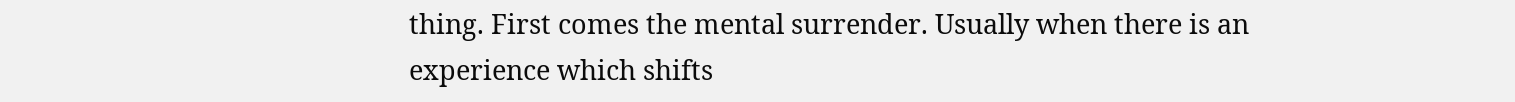thing. First comes the mental surrender. Usually when there is an experience which shifts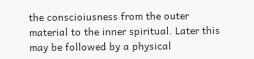the conscioiusness from the outer material to the inner spiritual. Later this may be followed by a physical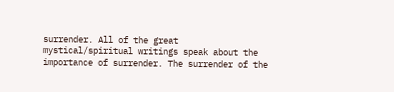surrender. All of the great mystical/spiritual writings speak about the importance of surrender. The surrender of the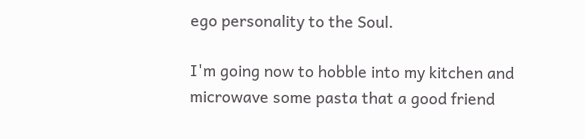ego personality to the Soul.

I'm going now to hobble into my kitchen and microwave some pasta that a good friend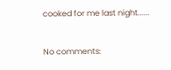cooked for me last night......

No comments: